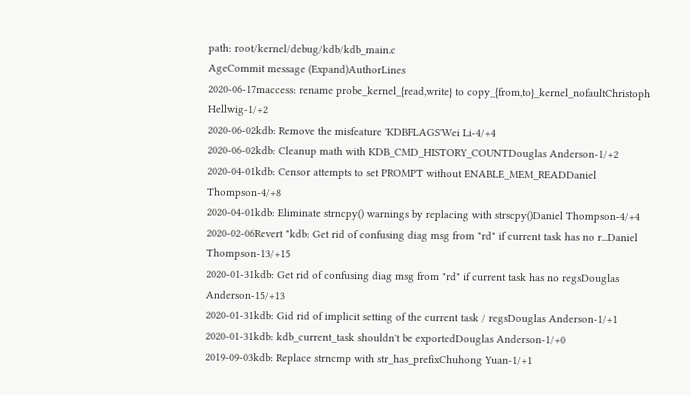path: root/kernel/debug/kdb/kdb_main.c
AgeCommit message (Expand)AuthorLines
2020-06-17maccess: rename probe_kernel_{read,write} to copy_{from,to}_kernel_nofaultChristoph Hellwig-1/+2
2020-06-02kdb: Remove the misfeature 'KDBFLAGS'Wei Li-4/+4
2020-06-02kdb: Cleanup math with KDB_CMD_HISTORY_COUNTDouglas Anderson-1/+2
2020-04-01kdb: Censor attempts to set PROMPT without ENABLE_MEM_READDaniel Thompson-4/+8
2020-04-01kdb: Eliminate strncpy() warnings by replacing with strscpy()Daniel Thompson-4/+4
2020-02-06Revert "kdb: Get rid of confusing diag msg from "rd" if current task has no r...Daniel Thompson-13/+15
2020-01-31kdb: Get rid of confusing diag msg from "rd" if current task has no regsDouglas Anderson-15/+13
2020-01-31kdb: Gid rid of implicit setting of the current task / regsDouglas Anderson-1/+1
2020-01-31kdb: kdb_current_task shouldn't be exportedDouglas Anderson-1/+0
2019-09-03kdb: Replace strncmp with str_has_prefixChuhong Yuan-1/+1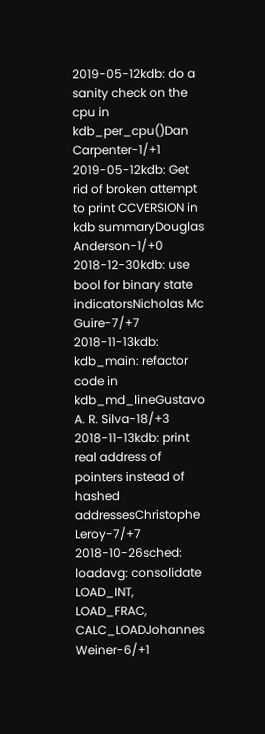2019-05-12kdb: do a sanity check on the cpu in kdb_per_cpu()Dan Carpenter-1/+1
2019-05-12kdb: Get rid of broken attempt to print CCVERSION in kdb summaryDouglas Anderson-1/+0
2018-12-30kdb: use bool for binary state indicatorsNicholas Mc Guire-7/+7
2018-11-13kdb: kdb_main: refactor code in kdb_md_lineGustavo A. R. Silva-18/+3
2018-11-13kdb: print real address of pointers instead of hashed addressesChristophe Leroy-7/+7
2018-10-26sched: loadavg: consolidate LOAD_INT, LOAD_FRAC, CALC_LOADJohannes Weiner-6/+1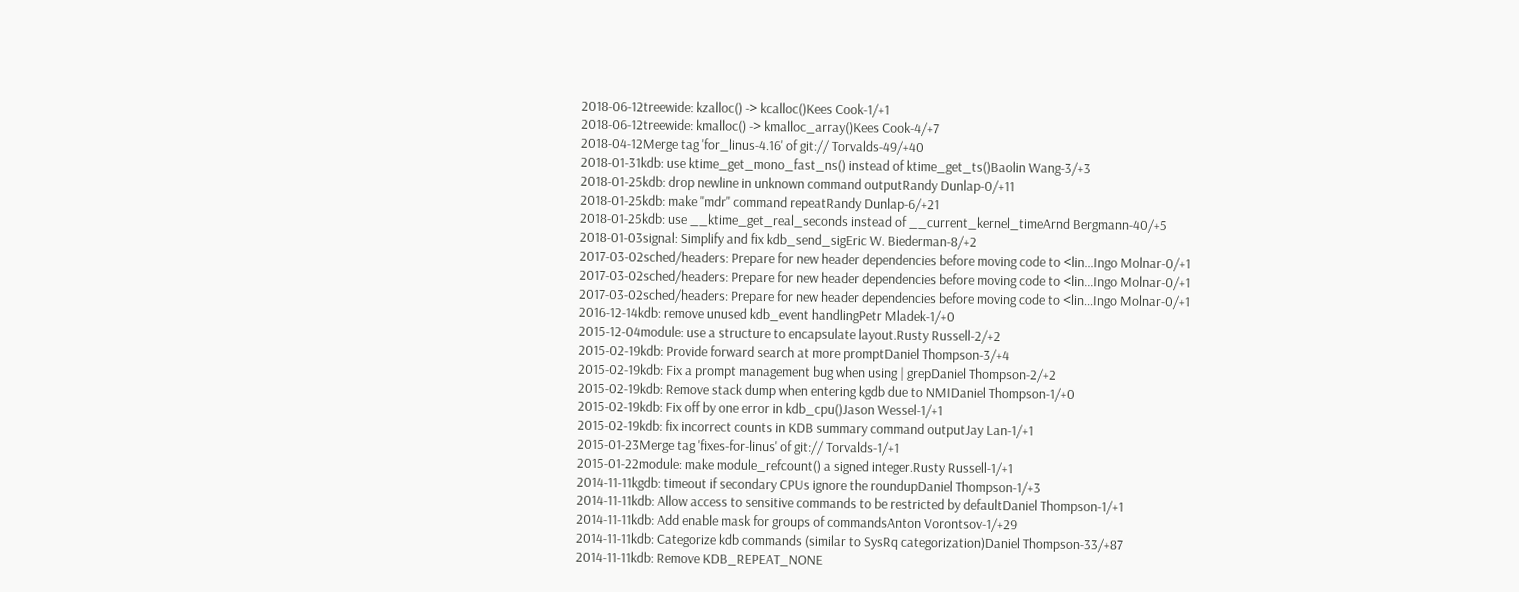2018-06-12treewide: kzalloc() -> kcalloc()Kees Cook-1/+1
2018-06-12treewide: kmalloc() -> kmalloc_array()Kees Cook-4/+7
2018-04-12Merge tag 'for_linus-4.16' of git:// Torvalds-49/+40
2018-01-31kdb: use ktime_get_mono_fast_ns() instead of ktime_get_ts()Baolin Wang-3/+3
2018-01-25kdb: drop newline in unknown command outputRandy Dunlap-0/+11
2018-01-25kdb: make "mdr" command repeatRandy Dunlap-6/+21
2018-01-25kdb: use __ktime_get_real_seconds instead of __current_kernel_timeArnd Bergmann-40/+5
2018-01-03signal: Simplify and fix kdb_send_sigEric W. Biederman-8/+2
2017-03-02sched/headers: Prepare for new header dependencies before moving code to <lin...Ingo Molnar-0/+1
2017-03-02sched/headers: Prepare for new header dependencies before moving code to <lin...Ingo Molnar-0/+1
2017-03-02sched/headers: Prepare for new header dependencies before moving code to <lin...Ingo Molnar-0/+1
2016-12-14kdb: remove unused kdb_event handlingPetr Mladek-1/+0
2015-12-04module: use a structure to encapsulate layout.Rusty Russell-2/+2
2015-02-19kdb: Provide forward search at more promptDaniel Thompson-3/+4
2015-02-19kdb: Fix a prompt management bug when using | grepDaniel Thompson-2/+2
2015-02-19kdb: Remove stack dump when entering kgdb due to NMIDaniel Thompson-1/+0
2015-02-19kdb: Fix off by one error in kdb_cpu()Jason Wessel-1/+1
2015-02-19kdb: fix incorrect counts in KDB summary command outputJay Lan-1/+1
2015-01-23Merge tag 'fixes-for-linus' of git:// Torvalds-1/+1
2015-01-22module: make module_refcount() a signed integer.Rusty Russell-1/+1
2014-11-11kgdb: timeout if secondary CPUs ignore the roundupDaniel Thompson-1/+3
2014-11-11kdb: Allow access to sensitive commands to be restricted by defaultDaniel Thompson-1/+1
2014-11-11kdb: Add enable mask for groups of commandsAnton Vorontsov-1/+29
2014-11-11kdb: Categorize kdb commands (similar to SysRq categorization)Daniel Thompson-33/+87
2014-11-11kdb: Remove KDB_REPEAT_NONE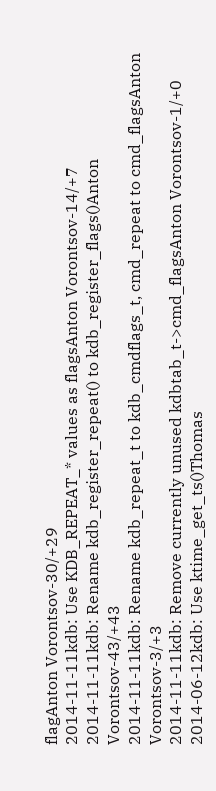flagAnton Vorontsov-30/+29
2014-11-11kdb: Use KDB_REPEAT_* values as flagsAnton Vorontsov-14/+7
2014-11-11kdb: Rename kdb_register_repeat() to kdb_register_flags()Anton Vorontsov-43/+43
2014-11-11kdb: Rename kdb_repeat_t to kdb_cmdflags_t, cmd_repeat to cmd_flagsAnton Vorontsov-3/+3
2014-11-11kdb: Remove currently unused kdbtab_t->cmd_flagsAnton Vorontsov-1/+0
2014-06-12kdb: Use ktime_get_ts()Thomas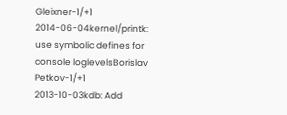Gleixner-1/+1
2014-06-04kernel/printk: use symbolic defines for console loglevelsBorislav Petkov-1/+1
2013-10-03kdb: Add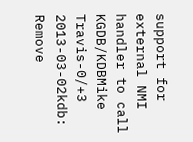support for external NMI handler to call KGDB/KDBMike Travis-0/+3
2013-03-02kdb: Remove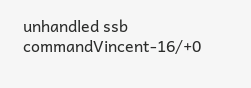unhandled ssb commandVincent-16/+0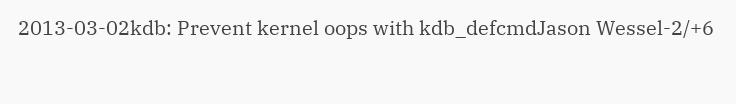2013-03-02kdb: Prevent kernel oops with kdb_defcmdJason Wessel-2/+6